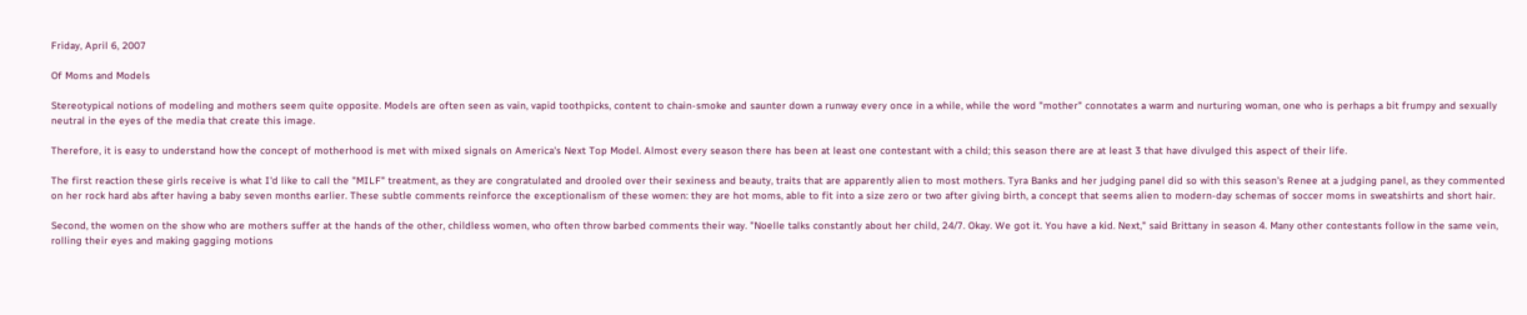Friday, April 6, 2007

Of Moms and Models

Stereotypical notions of modeling and mothers seem quite opposite. Models are often seen as vain, vapid toothpicks, content to chain-smoke and saunter down a runway every once in a while, while the word "mother" connotates a warm and nurturing woman, one who is perhaps a bit frumpy and sexually neutral in the eyes of the media that create this image.

Therefore, it is easy to understand how the concept of motherhood is met with mixed signals on America's Next Top Model. Almost every season there has been at least one contestant with a child; this season there are at least 3 that have divulged this aspect of their life.

The first reaction these girls receive is what I'd like to call the "MILF" treatment, as they are congratulated and drooled over their sexiness and beauty, traits that are apparently alien to most mothers. Tyra Banks and her judging panel did so with this season's Renee at a judging panel, as they commented on her rock hard abs after having a baby seven months earlier. These subtle comments reinforce the exceptionalism of these women: they are hot moms, able to fit into a size zero or two after giving birth, a concept that seems alien to modern-day schemas of soccer moms in sweatshirts and short hair.

Second, the women on the show who are mothers suffer at the hands of the other, childless women, who often throw barbed comments their way. "Noelle talks constantly about her child, 24/7. Okay. We got it. You have a kid. Next," said Brittany in season 4. Many other contestants follow in the same vein, rolling their eyes and making gagging motions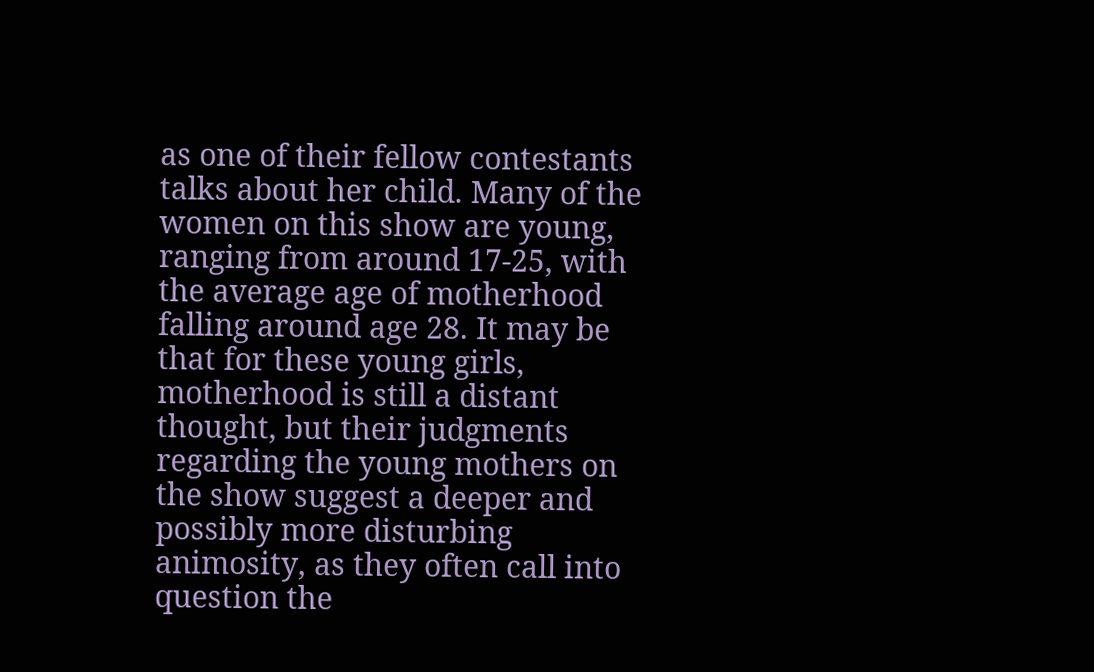as one of their fellow contestants talks about her child. Many of the women on this show are young, ranging from around 17-25, with the average age of motherhood falling around age 28. It may be that for these young girls, motherhood is still a distant thought, but their judgments regarding the young mothers on the show suggest a deeper and possibly more disturbing animosity, as they often call into question the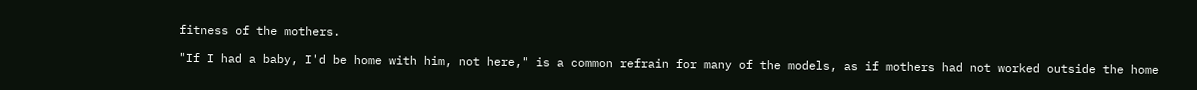fitness of the mothers.

"If I had a baby, I'd be home with him, not here," is a common refrain for many of the models, as if mothers had not worked outside the home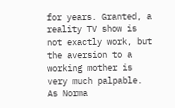for years. Granted, a reality TV show is not exactly work, but the aversion to a working mother is very much palpable. As Norma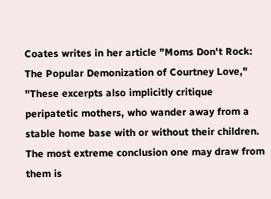Coates writes in her article "Moms Don't Rock: The Popular Demonization of Courtney Love," "These excerpts also implicitly critique peripatetic mothers, who wander away from a stable home base with or without their children. The most extreme conclusion one may draw from them is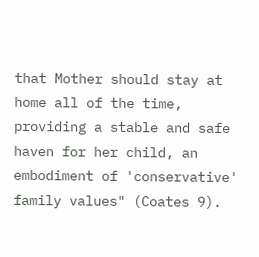that Mother should stay at home all of the time, providing a stable and safe haven for her child, an embodiment of 'conservative' family values" (Coates 9).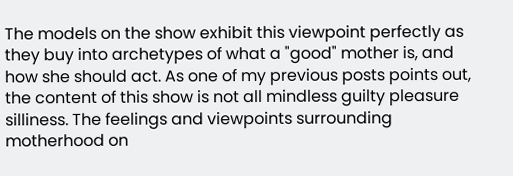The models on the show exhibit this viewpoint perfectly as they buy into archetypes of what a "good" mother is, and how she should act. As one of my previous posts points out, the content of this show is not all mindless guilty pleasure silliness. The feelings and viewpoints surrounding motherhood on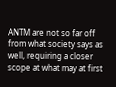ANTM are not so far off from what society says as well, requiring a closer scope at what may at first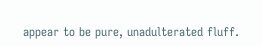appear to be pure, unadulterated fluff.